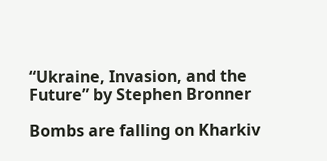“Ukraine, Invasion, and the Future” by Stephen Bronner

Bombs are falling on Kharkiv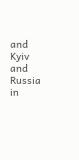and Kyiv and Russia in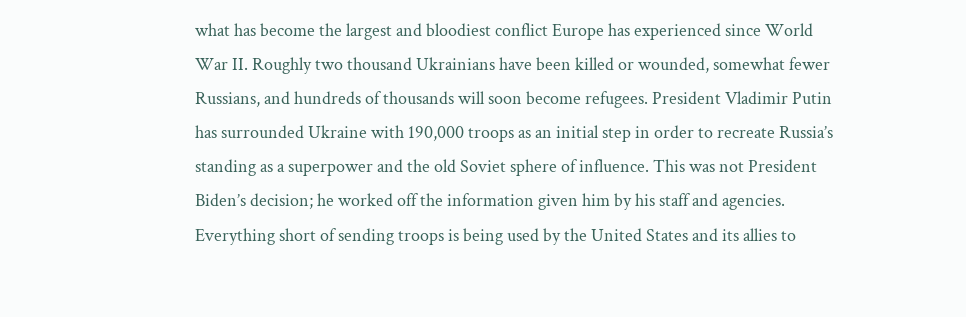what has become the largest and bloodiest conflict Europe has experienced since World War II. Roughly two thousand Ukrainians have been killed or wounded, somewhat fewer Russians, and hundreds of thousands will soon become refugees. President Vladimir Putin has surrounded Ukraine with 190,000 troops as an initial step in order to recreate Russia’s standing as a superpower and the old Soviet sphere of influence. This was not President Biden’s decision; he worked off the information given him by his staff and agencies. Everything short of sending troops is being used by the United States and its allies to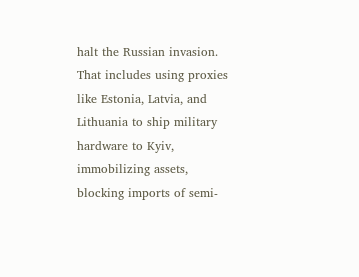halt the Russian invasion. That includes using proxies like Estonia, Latvia, and Lithuania to ship military hardware to Kyiv, immobilizing assets, blocking imports of semi-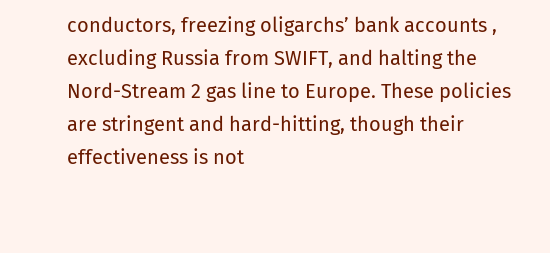conductors, freezing oligarchs’ bank accounts , excluding Russia from SWIFT, and halting the Nord-Stream 2 gas line to Europe. These policies are stringent and hard-hitting, though their effectiveness is not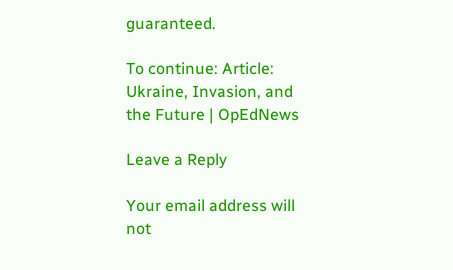guaranteed.

To continue: Article: Ukraine, Invasion, and the Future | OpEdNews

Leave a Reply

Your email address will not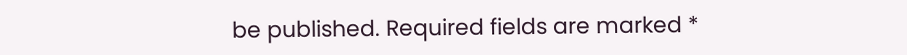be published. Required fields are marked *